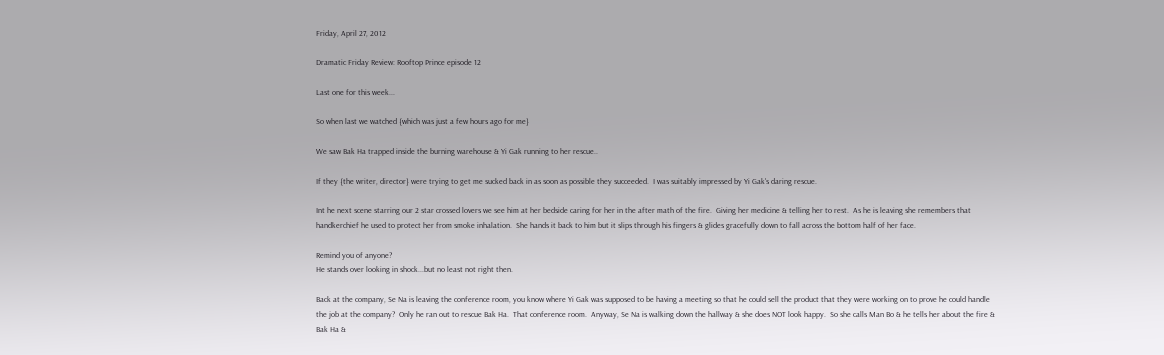Friday, April 27, 2012

Dramatic Friday Review: Rooftop Prince episode 12

Last one for this week...

So when last we watched {which was just a few hours ago for me}

We saw Bak Ha trapped inside the burning warehouse & Yi Gak running to her rescue..

If they {the writer, director} were trying to get me sucked back in as soon as possible they succeeded.  I was suitably impressed by Yi Gak's daring rescue.

Int he next scene starring our 2 star crossed lovers we see him at her bedside caring for her in the after math of the fire.  Giving her medicine & telling her to rest.  As he is leaving she remembers that handkerchief he used to protect her from smoke inhalation.  She hands it back to him but it slips through his fingers & glides gracefully down to fall across the bottom half of her face.

Remind you of anyone?
He stands over looking in shock...but no least not right then.

Back at the company, Se Na is leaving the conference room, you know where Yi Gak was supposed to be having a meeting so that he could sell the product that they were working on to prove he could handle the job at the company?  Only he ran out to rescue Bak Ha.  That conference room.  Anyway, Se Na is walking down the hallway & she does NOT look happy.  So she calls Man Bo & he tells her about the fire & Bak Ha &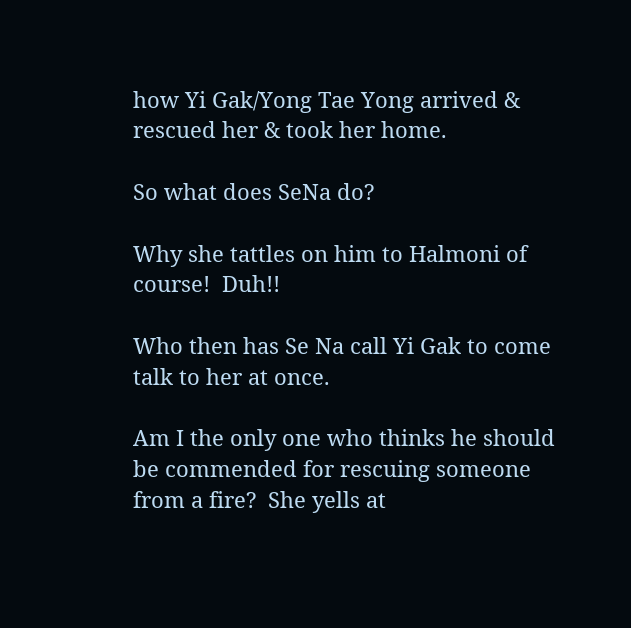how Yi Gak/Yong Tae Yong arrived & rescued her & took her home.

So what does SeNa do?

Why she tattles on him to Halmoni of course!  Duh!!

Who then has Se Na call Yi Gak to come talk to her at once.

Am I the only one who thinks he should be commended for rescuing someone from a fire?  She yells at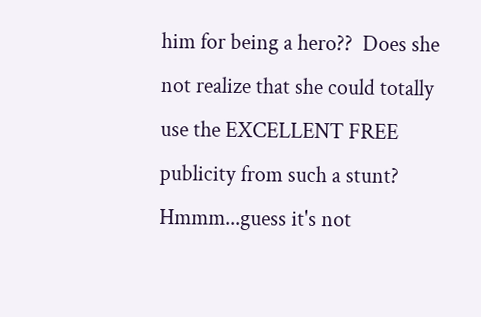him for being a hero??  Does she not realize that she could totally use the EXCELLENT FREE publicity from such a stunt?  Hmmm...guess it's not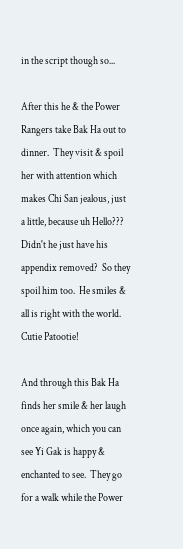in the script though so...

After this he & the Power Rangers take Bak Ha out to dinner.  They visit & spoil her with attention which makes Chi San jealous, just a little, because uh Hello???  Didn't he just have his appendix removed?  So they spoil him too.  He smiles & all is right with the world.  Cutie Patootie!

And through this Bak Ha finds her smile & her laugh once again, which you can see Yi Gak is happy & enchanted to see.  They go for a walk while the Power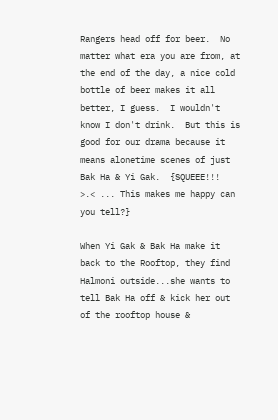Rangers head off for beer.  No matter what era you are from, at the end of the day, a nice cold bottle of beer makes it all better, I guess.  I wouldn't know I don't drink.  But this is good for our drama because it means alonetime scenes of just Bak Ha & Yi Gak.  {SQUEEE!!!   >.< ... This makes me happy can you tell?}

When Yi Gak & Bak Ha make it back to the Rooftop, they find Halmoni outside...she wants to tell Bak Ha off & kick her out of the rooftop house &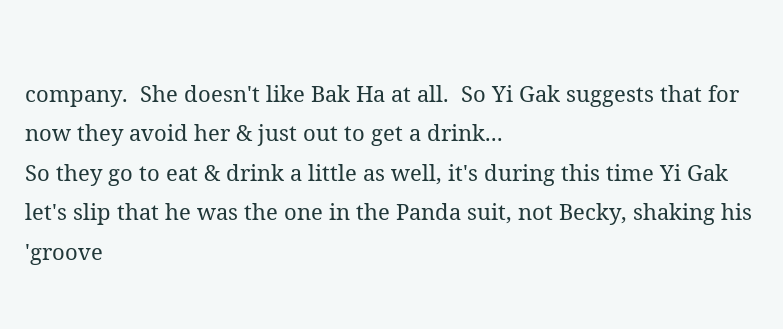company.  She doesn't like Bak Ha at all.  So Yi Gak suggests that for now they avoid her & just out to get a drink...
So they go to eat & drink a little as well, it's during this time Yi Gak let's slip that he was the one in the Panda suit, not Becky, shaking his 'groove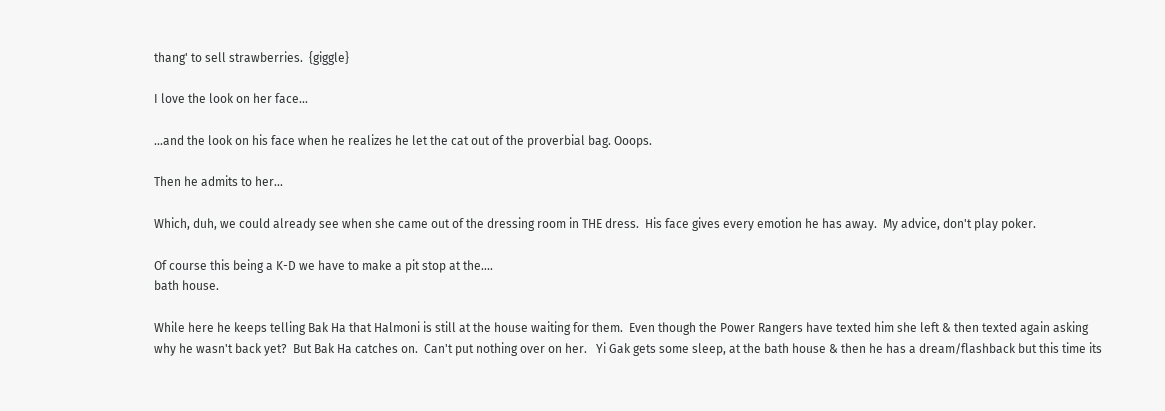thang' to sell strawberries.  {giggle}

I love the look on her face...

...and the look on his face when he realizes he let the cat out of the proverbial bag. Ooops.

Then he admits to her...

Which, duh, we could already see when she came out of the dressing room in THE dress.  His face gives every emotion he has away.  My advice, don't play poker.

Of course this being a K-D we have to make a pit stop at the....
bath house.

While here he keeps telling Bak Ha that Halmoni is still at the house waiting for them.  Even though the Power Rangers have texted him she left & then texted again asking why he wasn't back yet?  But Bak Ha catches on.  Can't put nothing over on her.   Yi Gak gets some sleep, at the bath house & then he has a dream/flashback but this time its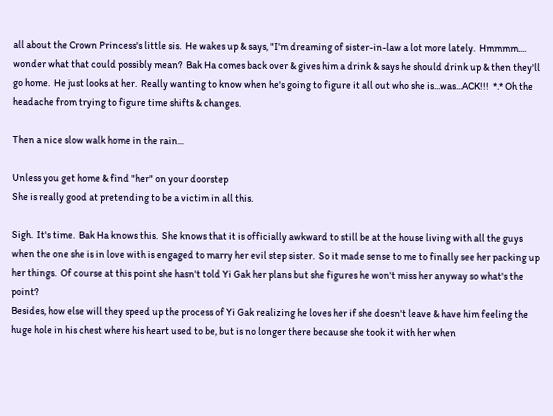all about the Crown Princess's little sis.  He wakes up & says, "I'm dreaming of sister-in-law a lot more lately.  Hmmmm....  wonder what that could possibly mean?  Bak Ha comes back over & gives him a drink & says he should drink up & then they'll go home.  He just looks at her.  Really wanting to know when he's going to figure it all out who she is...was...ACK!!!  *.* Oh the headache from trying to figure time shifts & changes.

Then a nice slow walk home in the rain...

Unless you get home & find "her" on your doorstep
She is really good at pretending to be a victim in all this.

Sigh.  It's time.  Bak Ha knows this.  She knows that it is officially awkward to still be at the house living with all the guys when the one she is in love with is engaged to marry her evil step sister.  So it made sense to me to finally see her packing up her things.  Of course at this point she hasn't told Yi Gak her plans but she figures he won't miss her anyway so what's the point?
Besides, how else will they speed up the process of Yi Gak realizing he loves her if she doesn't leave & have him feeling the huge hole in his chest where his heart used to be, but is no longer there because she took it with her when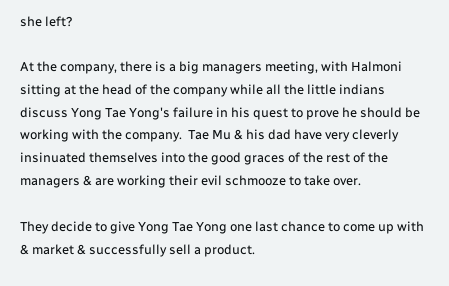she left?

At the company, there is a big managers meeting, with Halmoni sitting at the head of the company while all the little indians discuss Yong Tae Yong's failure in his quest to prove he should be working with the company.  Tae Mu & his dad have very cleverly insinuated themselves into the good graces of the rest of the managers & are working their evil schmooze to take over.

They decide to give Yong Tae Yong one last chance to come up with & market & successfully sell a product.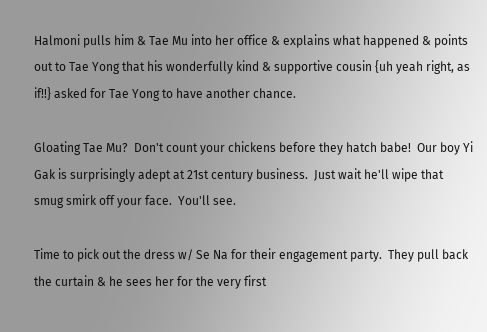Halmoni pulls him & Tae Mu into her office & explains what happened & points out to Tae Yong that his wonderfully kind & supportive cousin {uh yeah right, as if!!} asked for Tae Yong to have another chance.

Gloating Tae Mu?  Don't count your chickens before they hatch babe!  Our boy Yi Gak is surprisingly adept at 21st century business.  Just wait he'll wipe that smug smirk off your face.  You'll see.

Time to pick out the dress w/ Se Na for their engagement party.  They pull back the curtain & he sees her for the very first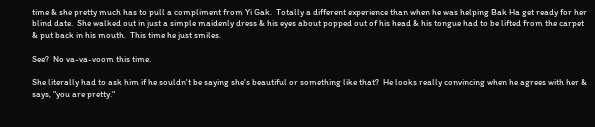time & she pretty much has to pull a compliment from Yi Gak.  Totally a different experience than when he was helping Bak Ha get ready for her blind date.  She walked out in just a simple maidenly dress & his eyes about popped out of his head & his tongue had to be lifted from the carpet & put back in his mouth.  This time he just smiles.

See?  No va-va-voom this time.

She literally had to ask him if he souldn't be saying she's beautiful or something like that?  He looks really convincing when he agrees with her & says, "you are pretty."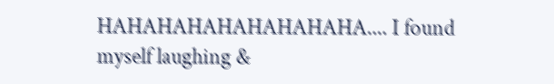HAHAHAHAHAHAHAHAHA.... I found myself laughing &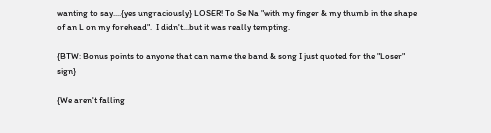wanting to say....{yes ungraciously} LOSER! To Se Na "with my finger & my thumb in the shape of an L on my forehead".  I didn't...but it was really tempting.

{BTW: Bonus points to anyone that can name the band & song I just quoted for the "Loser" sign}

{We aren't falling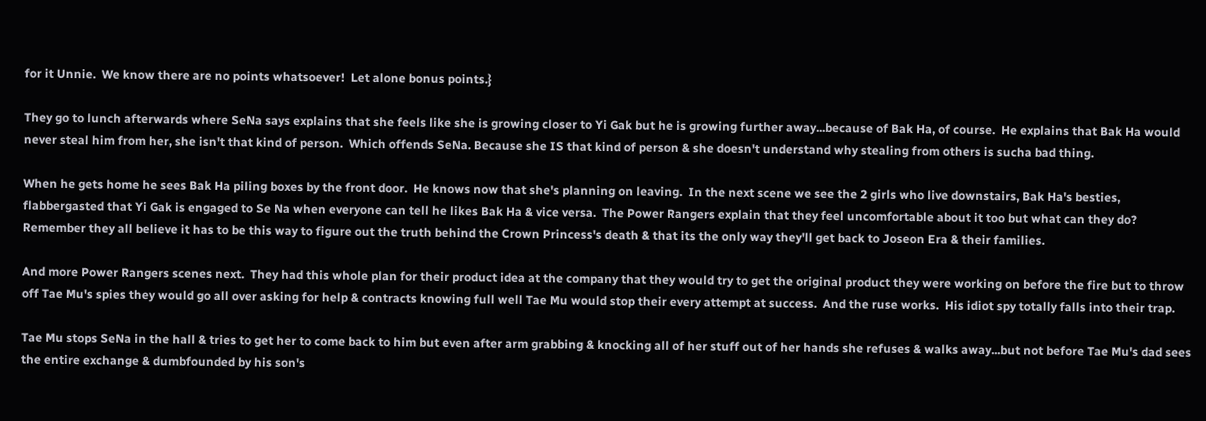for it Unnie.  We know there are no points whatsoever!  Let alone bonus points.}

They go to lunch afterwards where SeNa says explains that she feels like she is growing closer to Yi Gak but he is growing further away...because of Bak Ha, of course.  He explains that Bak Ha would never steal him from her, she isn't that kind of person.  Which offends SeNa. Because she IS that kind of person & she doesn't understand why stealing from others is sucha bad thing.

When he gets home he sees Bak Ha piling boxes by the front door.  He knows now that she's planning on leaving.  In the next scene we see the 2 girls who live downstairs, Bak Ha's besties, flabbergasted that Yi Gak is engaged to Se Na when everyone can tell he likes Bak Ha & vice versa.  The Power Rangers explain that they feel uncomfortable about it too but what can they do?  Remember they all believe it has to be this way to figure out the truth behind the Crown Princess's death & that its the only way they'll get back to Joseon Era & their families.

And more Power Rangers scenes next.  They had this whole plan for their product idea at the company that they would try to get the original product they were working on before the fire but to throw off Tae Mu's spies they would go all over asking for help & contracts knowing full well Tae Mu would stop their every attempt at success.  And the ruse works.  His idiot spy totally falls into their trap.

Tae Mu stops SeNa in the hall & tries to get her to come back to him but even after arm grabbing & knocking all of her stuff out of her hands she refuses & walks away...but not before Tae Mu's dad sees the entire exchange & dumbfounded by his son's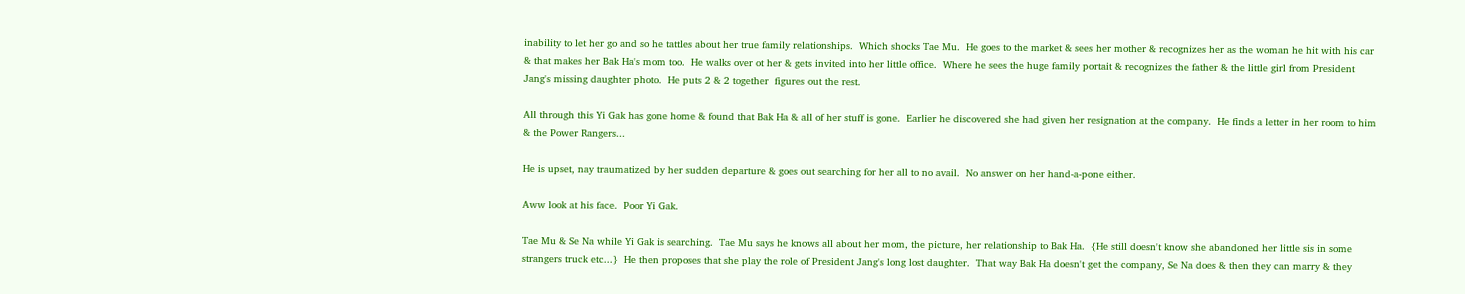inability to let her go and so he tattles about her true family relationships.  Which shocks Tae Mu.  He goes to the market & sees her mother & recognizes her as the woman he hit with his car & that makes her Bak Ha's mom too.  He walks over ot her & gets invited into her little office.  Where he sees the huge family portait & recognizes the father & the little girl from President Jang's missing daughter photo.  He puts 2 & 2 together  figures out the rest.

All through this Yi Gak has gone home & found that Bak Ha & all of her stuff is gone.  Earlier he discovered she had given her resignation at the company.  He finds a letter in her room to him & the Power Rangers...

He is upset, nay traumatized by her sudden departure & goes out searching for her all to no avail.  No answer on her hand-a-pone either.

Aww look at his face.  Poor Yi Gak.

Tae Mu & Se Na while Yi Gak is searching.  Tae Mu says he knows all about her mom, the picture, her relationship to Bak Ha.  {He still doesn't know she abandoned her little sis in some strangers truck etc...}  He then proposes that she play the role of President Jang's long lost daughter.  That way Bak Ha doesn't get the company, Se Na does & then they can marry & they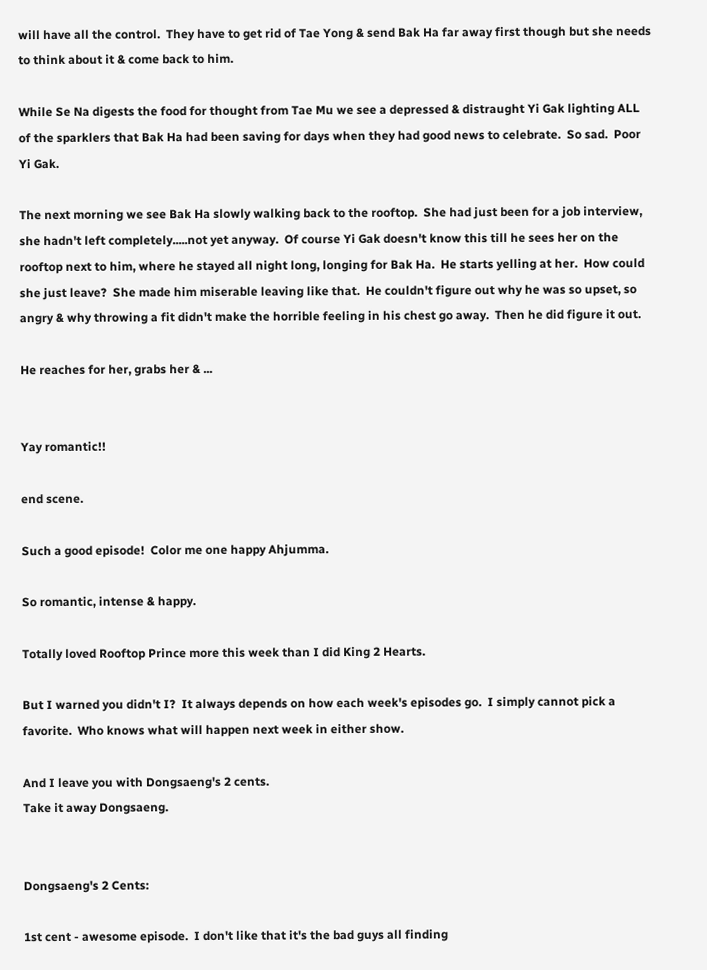will have all the control.  They have to get rid of Tae Yong & send Bak Ha far away first though but she needs to think about it & come back to him.

While Se Na digests the food for thought from Tae Mu we see a depressed & distraught Yi Gak lighting ALL of the sparklers that Bak Ha had been saving for days when they had good news to celebrate.  So sad.  Poor Yi Gak.

The next morning we see Bak Ha slowly walking back to the rooftop.  She had just been for a job interview, she hadn't left completely.....not yet anyway.  Of course Yi Gak doesn't know this till he sees her on the rooftop next to him, where he stayed all night long, longing for Bak Ha.  He starts yelling at her.  How could she just leave?  She made him miserable leaving like that.  He couldn't figure out why he was so upset, so angry & why throwing a fit didn't make the horrible feeling in his chest go away.  Then he did figure it out.

He reaches for her, grabs her & ...


Yay romantic!!

end scene.

Such a good episode!  Color me one happy Ahjumma.

So romantic, intense & happy.

Totally loved Rooftop Prince more this week than I did King 2 Hearts.

But I warned you didn't I?  It always depends on how each week's episodes go.  I simply cannot pick a favorite.  Who knows what will happen next week in either show.

And I leave you with Dongsaeng's 2 cents.
Take it away Dongsaeng.


Dongsaeng's 2 Cents:

1st cent - awesome episode.  I don't like that it's the bad guys all finding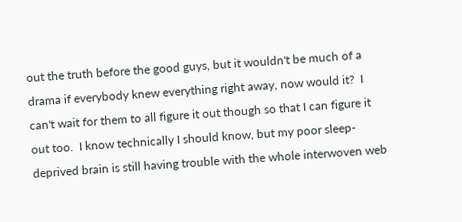out the truth before the good guys, but it wouldn't be much of a drama if everybody knew everything right away, now would it?  I can't wait for them to all figure it out though so that I can figure it out too.  I know technically I should know, but my poor sleep-deprived brain is still having trouble with the whole interwoven web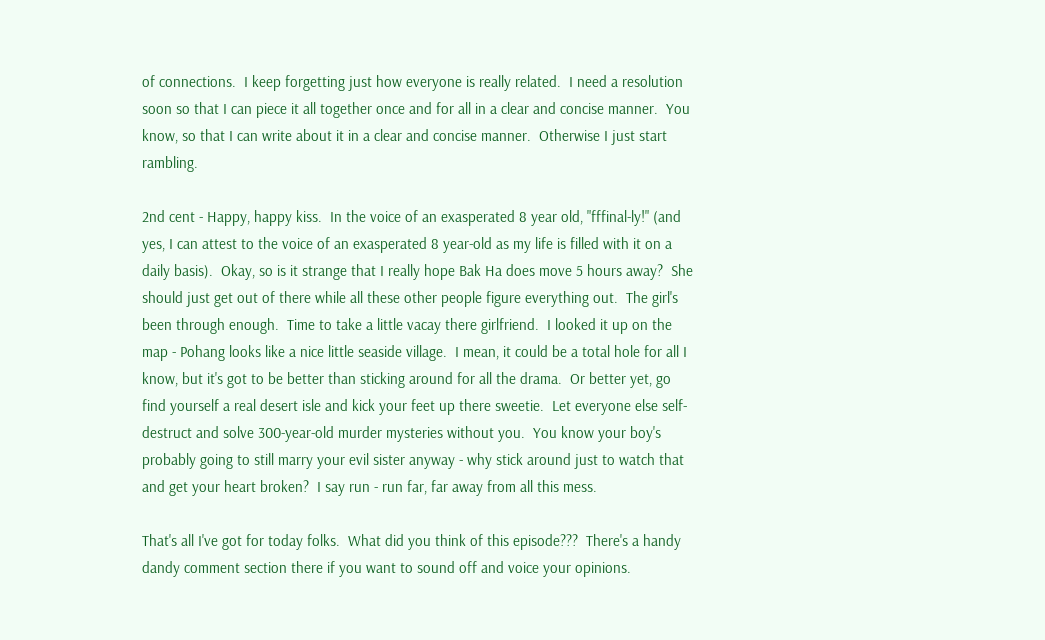of connections.  I keep forgetting just how everyone is really related.  I need a resolution soon so that I can piece it all together once and for all in a clear and concise manner.  You know, so that I can write about it in a clear and concise manner.  Otherwise I just start rambling.

2nd cent - Happy, happy kiss.  In the voice of an exasperated 8 year old, "fffinal-ly!" (and yes, I can attest to the voice of an exasperated 8 year-old as my life is filled with it on a daily basis).  Okay, so is it strange that I really hope Bak Ha does move 5 hours away?  She should just get out of there while all these other people figure everything out.  The girl's been through enough.  Time to take a little vacay there girlfriend.  I looked it up on the map - Pohang looks like a nice little seaside village.  I mean, it could be a total hole for all I know, but it's got to be better than sticking around for all the drama.  Or better yet, go find yourself a real desert isle and kick your feet up there sweetie.  Let everyone else self-destruct and solve 300-year-old murder mysteries without you.  You know your boy's probably going to still marry your evil sister anyway - why stick around just to watch that and get your heart broken?  I say run - run far, far away from all this mess.

That's all I've got for today folks.  What did you think of this episode???  There's a handy dandy comment section there if you want to sound off and voice your opinions.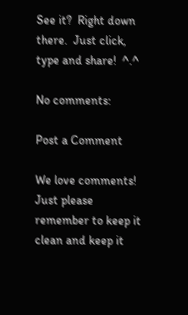See it?  Right down there.  Just click, type and share!  ^.^

No comments:

Post a Comment

We love comments! Just please remember to keep it clean and keep it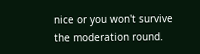nice or you won't survive the moderation round.